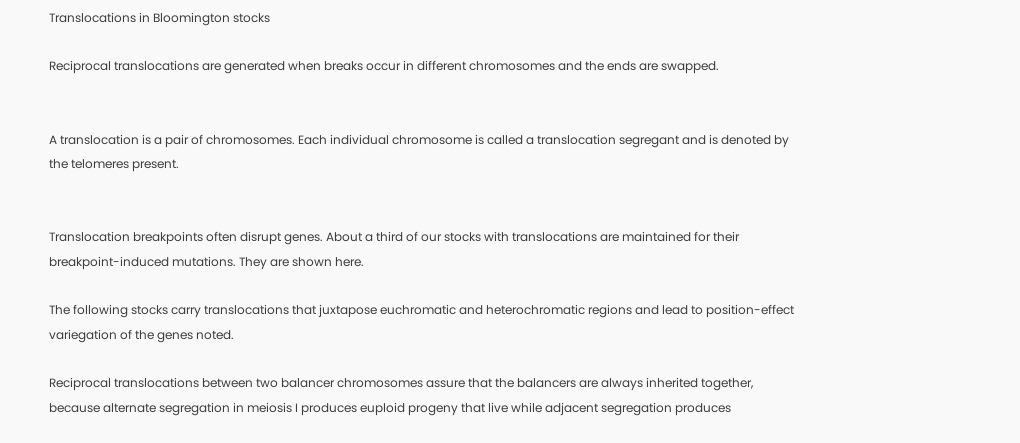Translocations in Bloomington stocks

Reciprocal translocations are generated when breaks occur in different chromosomes and the ends are swapped.


A translocation is a pair of chromosomes. Each individual chromosome is called a translocation segregant and is denoted by the telomeres present.


Translocation breakpoints often disrupt genes. About a third of our stocks with translocations are maintained for their breakpoint-induced mutations. They are shown here.

The following stocks carry translocations that juxtapose euchromatic and heterochromatic regions and lead to position-effect variegation of the genes noted.

Reciprocal translocations between two balancer chromosomes assure that the balancers are always inherited together, because alternate segregation in meiosis I produces euploid progeny that live while adjacent segregation produces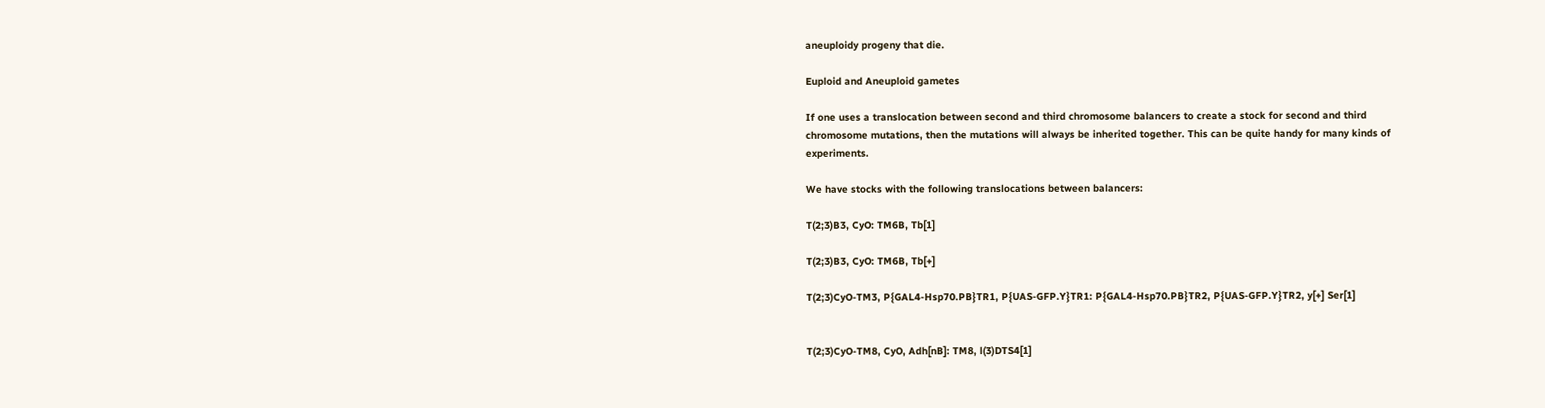aneuploidy progeny that die.

Euploid and Aneuploid gametes

If one uses a translocation between second and third chromosome balancers to create a stock for second and third chromosome mutations, then the mutations will always be inherited together. This can be quite handy for many kinds of experiments.

We have stocks with the following translocations between balancers:

T(2;3)B3, CyO: TM6B, Tb[1]

T(2;3)B3, CyO: TM6B, Tb[+]

T(2;3)CyO-TM3, P{GAL4-Hsp70.PB}TR1, P{UAS-GFP.Y}TR1: P{GAL4-Hsp70.PB}TR2, P{UAS-GFP.Y}TR2, y[+] Ser[1]


T(2;3)CyO-TM8, CyO, Adh[nB]: TM8, l(3)DTS4[1]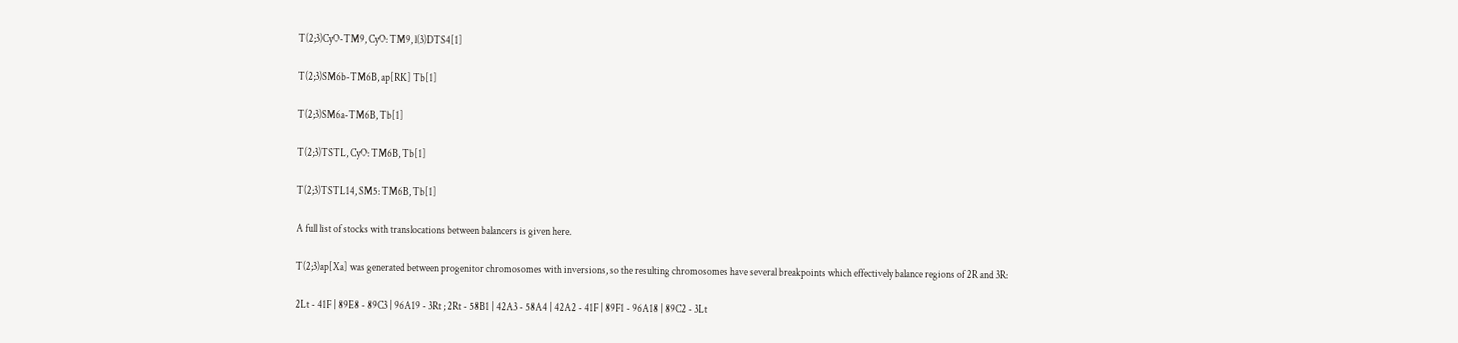T(2;3)CyO-TM9, CyO: TM9, l(3)DTS4[1]

T(2;3)SM6b-TM6B, ap[RK] Tb[1]

T(2;3)SM6a-TM6B, Tb[1]

T(2;3)TSTL, CyO: TM6B, Tb[1]

T(2;3)TSTL14, SM5: TM6B, Tb[1]

A full list of stocks with translocations between balancers is given here.

T(2;3)ap[Xa] was generated between progenitor chromosomes with inversions, so the resulting chromosomes have several breakpoints which effectively balance regions of 2R and 3R:

2Lt - 41F | 89E8 - 89C3 | 96A19 - 3Rt ; 2Rt - 58B1 | 42A3 - 58A4 | 42A2 - 41F | 89F1 - 96A18 | 89C2 - 3Lt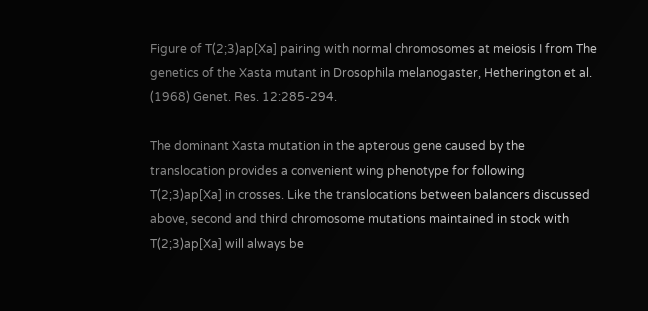Figure of T(2;3)ap[Xa] pairing with normal chromosomes at meiosis I from The genetics of the Xasta mutant in Drosophila melanogaster, Hetherington et al. (1968) Genet. Res. 12:285-294.

The dominant Xasta mutation in the apterous gene caused by the translocation provides a convenient wing phenotype for following T(2;3)ap[Xa] in crosses. Like the translocations between balancers discussed above, second and third chromosome mutations maintained in stock with T(2;3)ap[Xa] will always be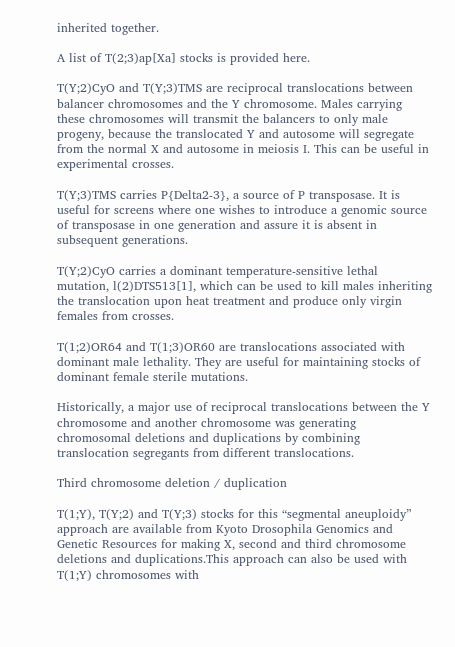inherited together.

A list of T(2;3)ap[Xa] stocks is provided here.

T(Y;2)CyO and T(Y;3)TMS are reciprocal translocations between balancer chromosomes and the Y chromosome. Males carrying these chromosomes will transmit the balancers to only male progeny, because the translocated Y and autosome will segregate from the normal X and autosome in meiosis I. This can be useful in experimental crosses.

T(Y;3)TMS carries P{Delta2-3}, a source of P transposase. It is useful for screens where one wishes to introduce a genomic source of transposase in one generation and assure it is absent in subsequent generations.

T(Y;2)CyO carries a dominant temperature-sensitive lethal mutation, l(2)DTS513[1], which can be used to kill males inheriting the translocation upon heat treatment and produce only virgin females from crosses.

T(1;2)OR64 and T(1;3)OR60 are translocations associated with dominant male lethality. They are useful for maintaining stocks of dominant female sterile mutations.

Historically, a major use of reciprocal translocations between the Y chromosome and another chromosome was generating chromosomal deletions and duplications by combining translocation segregants from different translocations.

Third chromosome deletion / duplication

T(1;Y), T(Y;2) and T(Y;3) stocks for this “segmental aneuploidy” approach are available from Kyoto Drosophila Genomics and Genetic Resources for making X, second and third chromosome deletions and duplications.This approach can also be used with T(1;Y) chromosomes with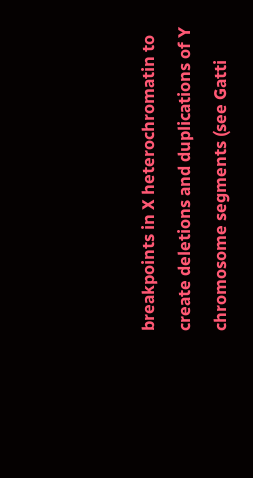breakpoints in X heterochromatin to create deletions and duplications of Y chromosome segments (see Gatti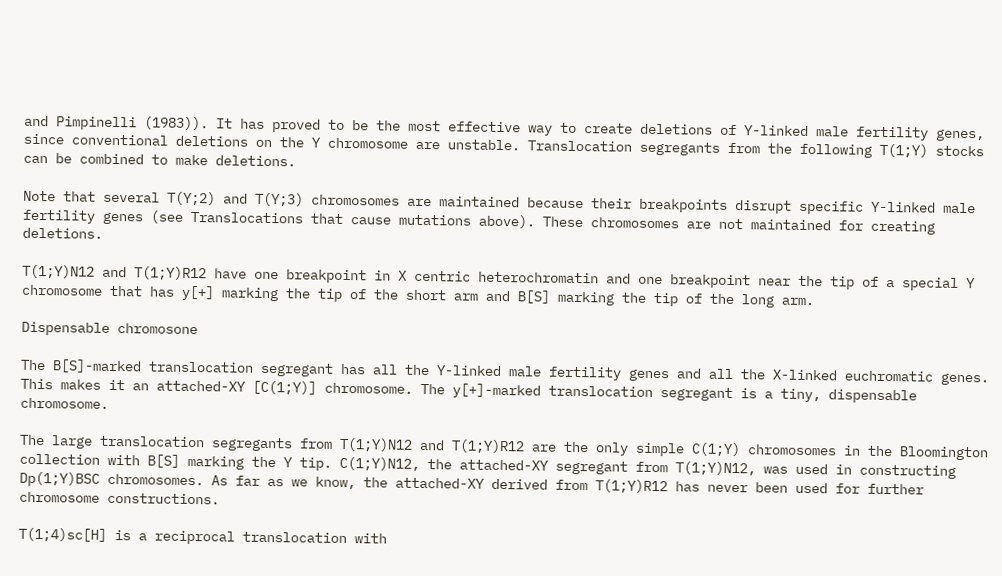and Pimpinelli (1983)). It has proved to be the most effective way to create deletions of Y-linked male fertility genes, since conventional deletions on the Y chromosome are unstable. Translocation segregants from the following T(1;Y) stocks can be combined to make deletions.

Note that several T(Y;2) and T(Y;3) chromosomes are maintained because their breakpoints disrupt specific Y-linked male fertility genes (see Translocations that cause mutations above). These chromosomes are not maintained for creating deletions.

T(1;Y)N12 and T(1;Y)R12 have one breakpoint in X centric heterochromatin and one breakpoint near the tip of a special Y chromosome that has y[+] marking the tip of the short arm and B[S] marking the tip of the long arm.

Dispensable chromosone

The B[S]-marked translocation segregant has all the Y-linked male fertility genes and all the X-linked euchromatic genes. This makes it an attached-XY [C(1;Y)] chromosome. The y[+]-marked translocation segregant is a tiny, dispensable chromosome.

The large translocation segregants from T(1;Y)N12 and T(1;Y)R12 are the only simple C(1;Y) chromosomes in the Bloomington collection with B[S] marking the Y tip. C(1;Y)N12, the attached-XY segregant from T(1;Y)N12, was used in constructing Dp(1;Y)BSC chromosomes. As far as we know, the attached-XY derived from T(1;Y)R12 has never been used for further chromosome constructions.

T(1;4)sc[H] is a reciprocal translocation with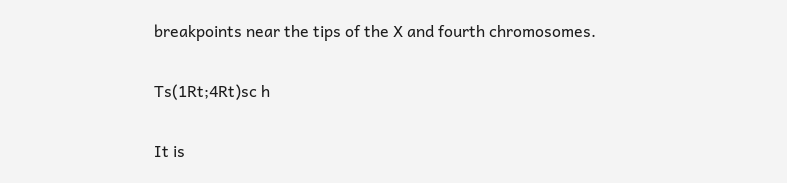breakpoints near the tips of the X and fourth chromosomes.

Ts(1Rt;4Rt)sc h

It is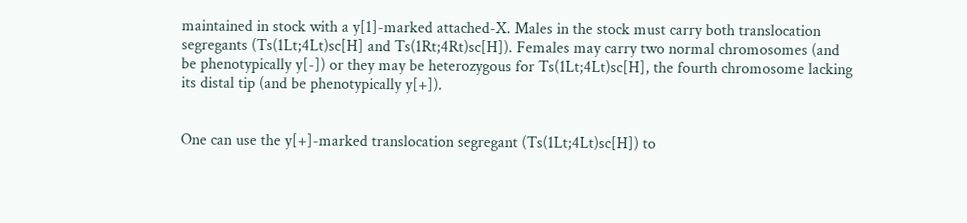maintained in stock with a y[1]-marked attached-X. Males in the stock must carry both translocation segregants (Ts(1Lt;4Lt)sc[H] and Ts(1Rt;4Rt)sc[H]). Females may carry two normal chromosomes (and be phenotypically y[-]) or they may be heterozygous for Ts(1Lt;4Lt)sc[H], the fourth chromosome lacking its distal tip (and be phenotypically y[+]).


One can use the y[+]-marked translocation segregant (Ts(1Lt;4Lt)sc[H]) to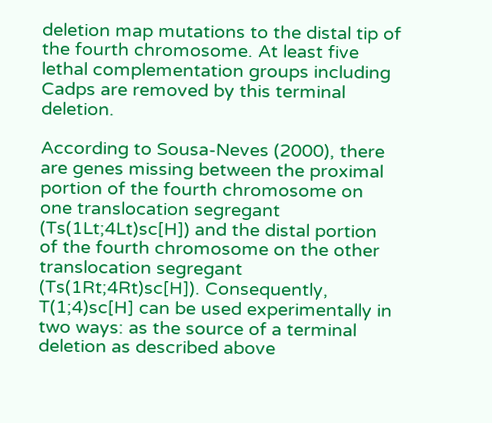deletion map mutations to the distal tip of the fourth chromosome. At least five lethal complementation groups including Cadps are removed by this terminal deletion.

According to Sousa-Neves (2000), there are genes missing between the proximal portion of the fourth chromosome on one translocation segregant (Ts(1Lt;4Lt)sc[H]) and the distal portion of the fourth chromosome on the other translocation segregant (Ts(1Rt;4Rt)sc[H]). Consequently, T(1;4)sc[H] can be used experimentally in two ways: as the source of a terminal deletion as described above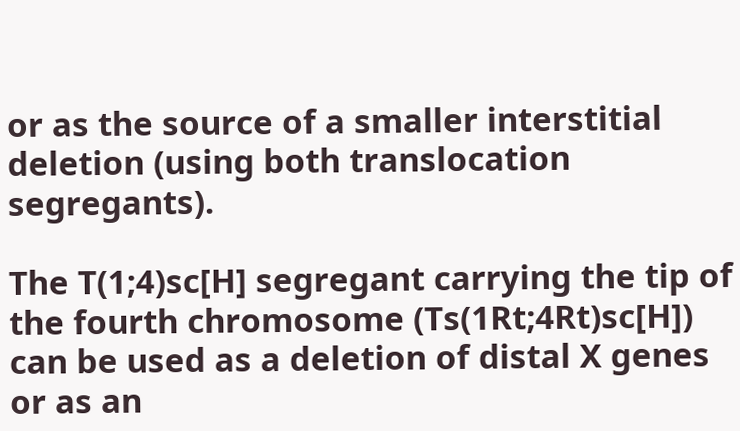or as the source of a smaller interstitial deletion (using both translocation segregants).

The T(1;4)sc[H] segregant carrying the tip of the fourth chromosome (Ts(1Rt;4Rt)sc[H]) can be used as a deletion of distal X genes or as an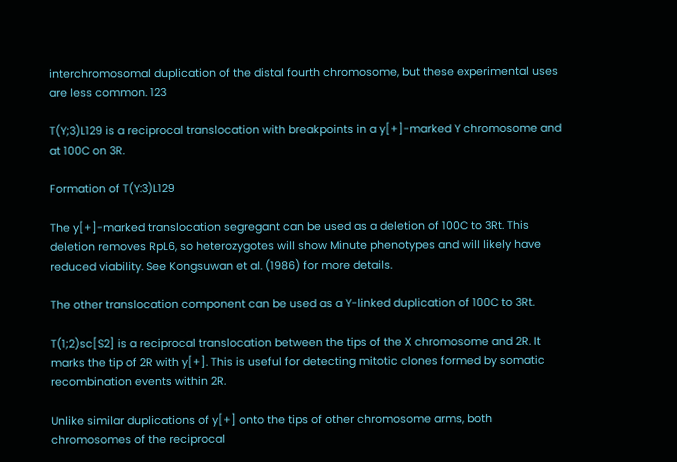interchromosomal duplication of the distal fourth chromosome, but these experimental uses are less common. 123

T(Y;3)L129 is a reciprocal translocation with breakpoints in a y[+]-marked Y chromosome and at 100C on 3R.

Formation of T(Y:3)L129

The y[+]-marked translocation segregant can be used as a deletion of 100C to 3Rt. This deletion removes RpL6, so heterozygotes will show Minute phenotypes and will likely have reduced viability. See Kongsuwan et al. (1986) for more details.

The other translocation component can be used as a Y-linked duplication of 100C to 3Rt.

T(1;2)sc[S2] is a reciprocal translocation between the tips of the X chromosome and 2R. It marks the tip of 2R with y[+]. This is useful for detecting mitotic clones formed by somatic recombination events within 2R.

Unlike similar duplications of y[+] onto the tips of other chromosome arms, both chromosomes of the reciprocal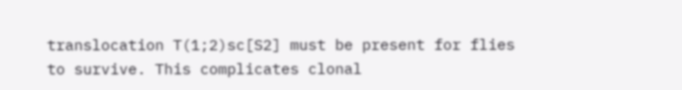translocation T(1;2)sc[S2] must be present for flies to survive. This complicates clonal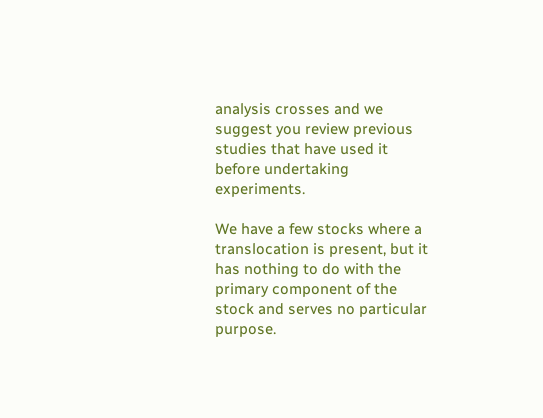analysis crosses and we suggest you review previous studies that have used it before undertaking experiments.

We have a few stocks where a translocation is present, but it has nothing to do with the primary component of the stock and serves no particular purpose.